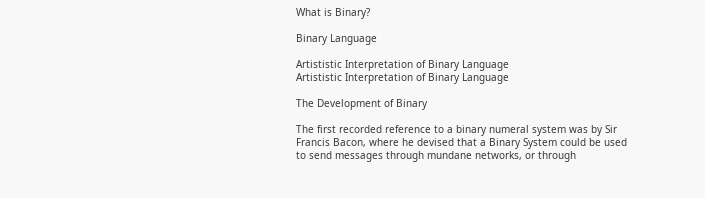What is Binary?

Binary Language

Artististic Interpretation of Binary Language
Artististic Interpretation of Binary Language

The Development of Binary

The first recorded reference to a binary numeral system was by Sir Francis Bacon, where he devised that a Binary System could be used to send messages through mundane networks, or through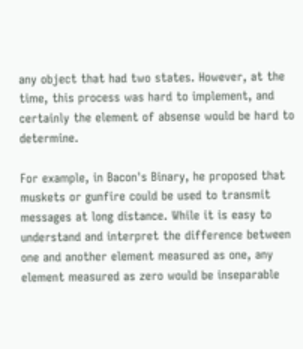any object that had two states. However, at the time, this process was hard to implement, and certainly the element of absense would be hard to determine.

For example, in Bacon's Binary, he proposed that muskets or gunfire could be used to transmit messages at long distance. While it is easy to understand and interpret the difference between one and another element measured as one, any element measured as zero would be inseparable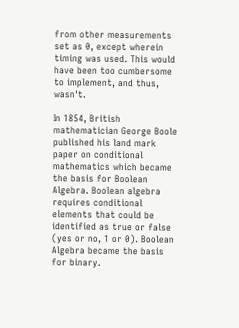from other measurements set as 0, except wherein timing was used. This would have been too cumbersome to implement, and thus, wasn't.

In 1854, British mathematician George Boole published his land mark paper on conditional mathematics which became the basis for Boolean Algebra. Boolean algebra requires conditional elements that could be identified as true or false (yes or no, 1 or 0). Boolean Algebra became the basis for binary.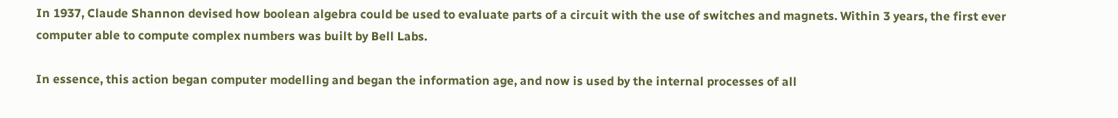In 1937, Claude Shannon devised how boolean algebra could be used to evaluate parts of a circuit with the use of switches and magnets. Within 3 years, the first ever computer able to compute complex numbers was built by Bell Labs.

In essence, this action began computer modelling and began the information age, and now is used by the internal processes of all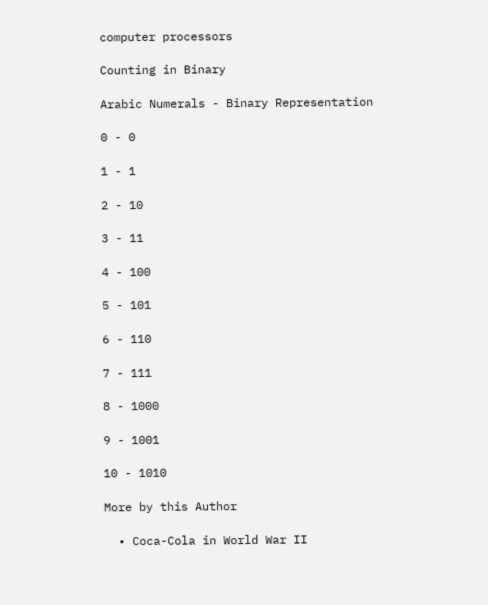computer processors

Counting in Binary

Arabic Numerals - Binary Representation

0 - 0

1 - 1

2 - 10

3 - 11

4 - 100

5 - 101

6 - 110

7 - 111

8 - 1000

9 - 1001

10 - 1010

More by this Author

  • Coca-Cola in World War II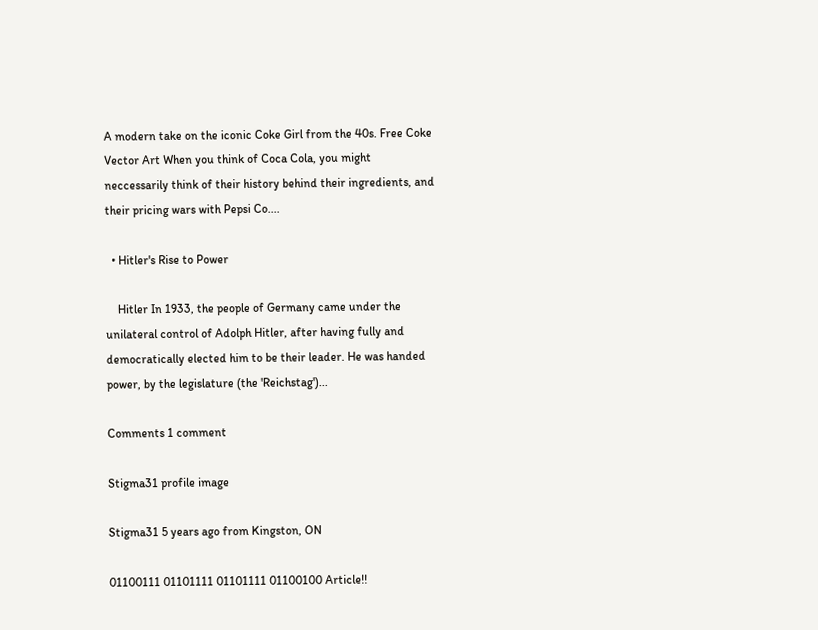A modern take on the iconic Coke Girl from the 40s. Free Coke Vector Art When you think of Coca Cola, you might neccessarily think of their history behind their ingredients, and their pricing wars with Pepsi Co....

  • Hitler's Rise to Power

    Hitler In 1933, the people of Germany came under the unilateral control of Adolph Hitler, after having fully and democratically elected him to be their leader. He was handed power, by the legislature (the 'Reichstag')...

Comments 1 comment

Stigma31 profile image

Stigma31 5 years ago from Kingston, ON

01100111 01101111 01101111 01100100 Article!!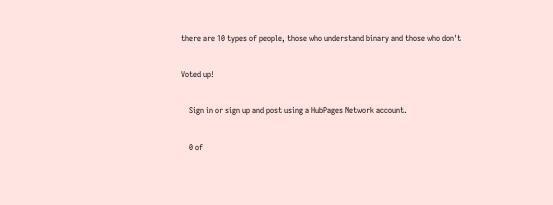there are 10 types of people, those who understand binary and those who don't

Voted up!

    Sign in or sign up and post using a HubPages Network account.

    0 of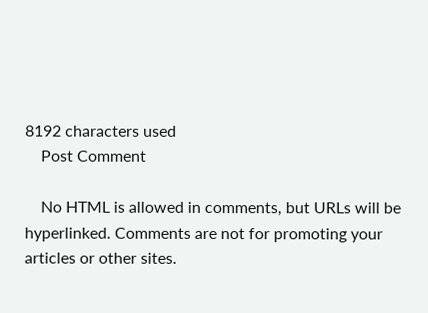8192 characters used
    Post Comment

    No HTML is allowed in comments, but URLs will be hyperlinked. Comments are not for promoting your articles or other sites.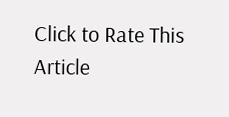Click to Rate This Article